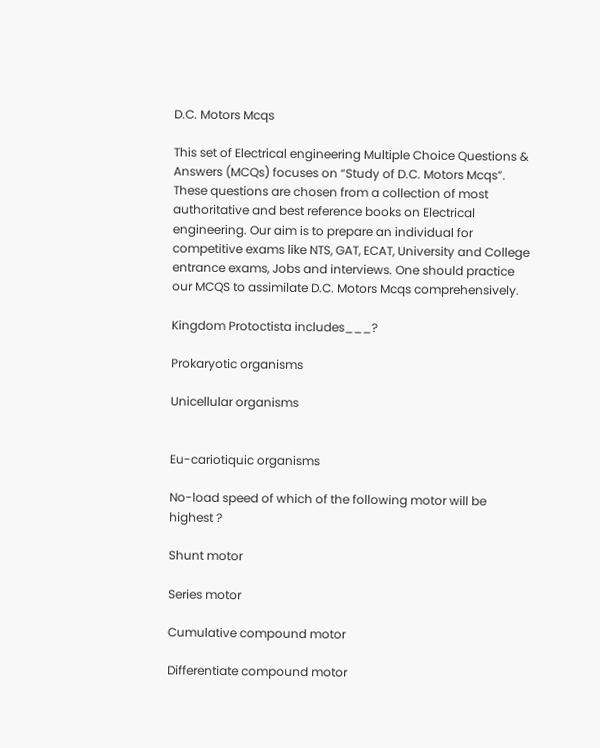D.C. Motors Mcqs

This set of Electrical engineering Multiple Choice Questions & Answers (MCQs) focuses on “Study of D.C. Motors Mcqs”. These questions are chosen from a collection of most authoritative and best reference books on Electrical engineering. Our aim is to prepare an individual for competitive exams like NTS, GAT, ECAT, University and College entrance exams, Jobs and interviews. One should practice our MCQS to assimilate D.C. Motors Mcqs comprehensively.

Kingdom Protoctista includes___?

Prokaryotic organisms

Unicellular organisms


Eu-cariotiquic organisms

No-load speed of which of the following motor will be highest ?

Shunt motor

Series motor

Cumulative compound motor

Differentiate compound motor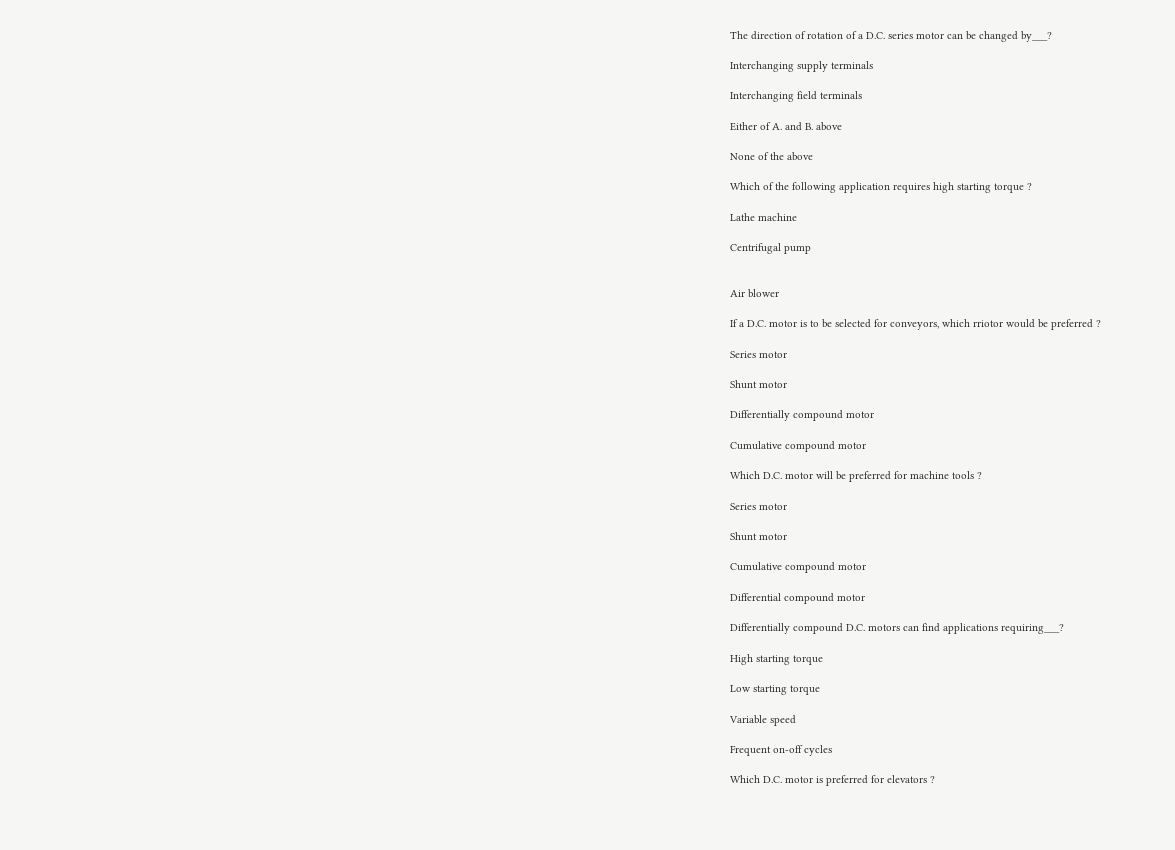The direction of rotation of a D.C. series motor can be changed by___?

Interchanging supply terminals

Interchanging field terminals

Either of A. and B. above

None of the above

Which of the following application requires high starting torque ?

Lathe machine

Centrifugal pump


Air blower

If a D.C. motor is to be selected for conveyors, which rriotor would be preferred ?

Series motor

Shunt motor

Differentially compound motor

Cumulative compound motor

Which D.C. motor will be preferred for machine tools ?

Series motor

Shunt motor

Cumulative compound motor

Differential compound motor

Differentially compound D.C. motors can find applications requiring___?

High starting torque

Low starting torque

Variable speed

Frequent on-off cycles

Which D.C. motor is preferred for elevators ?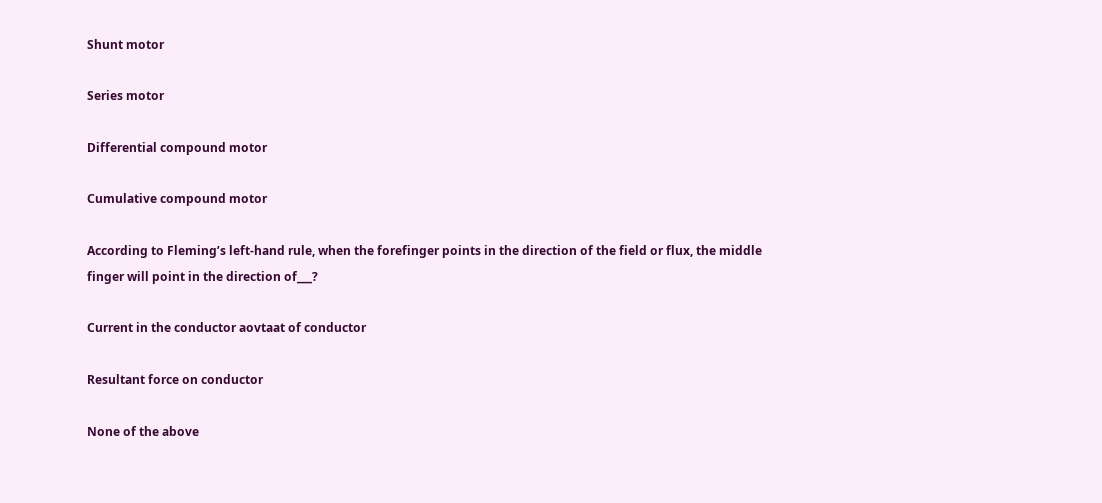Shunt motor

Series motor

Differential compound motor

Cumulative compound motor

According to Fleming’s left-hand rule, when the forefinger points in the direction of the field or flux, the middle finger will point in the direction of___?

Current in the conductor aovtaat of conductor

Resultant force on conductor

None of the above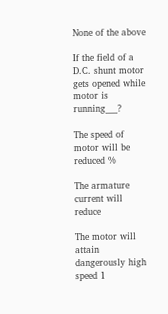None of the above

If the field of a D.C. shunt motor gets opened while motor is running___?

The speed of motor will be reduced %

The armature current will reduce

The motor will attain dangerously high speed 1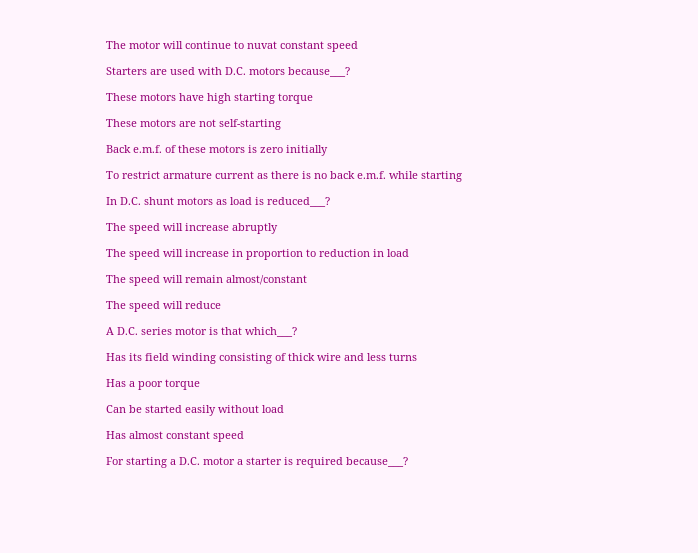The motor will continue to nuvat constant speed

Starters are used with D.C. motors because___?

These motors have high starting torque

These motors are not self-starting

Back e.m.f. of these motors is zero initially

To restrict armature current as there is no back e.m.f. while starting

In D.C. shunt motors as load is reduced___?

The speed will increase abruptly

The speed will increase in proportion to reduction in load

The speed will remain almost/constant

The speed will reduce

A D.C. series motor is that which___?

Has its field winding consisting of thick wire and less turns

Has a poor torque

Can be started easily without load

Has almost constant speed

For starting a D.C. motor a starter is required because___?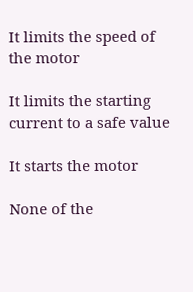It limits the speed of the motor

It limits the starting current to a safe value

It starts the motor

None of the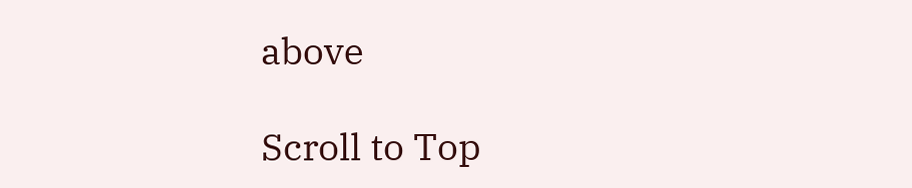above

Scroll to Top